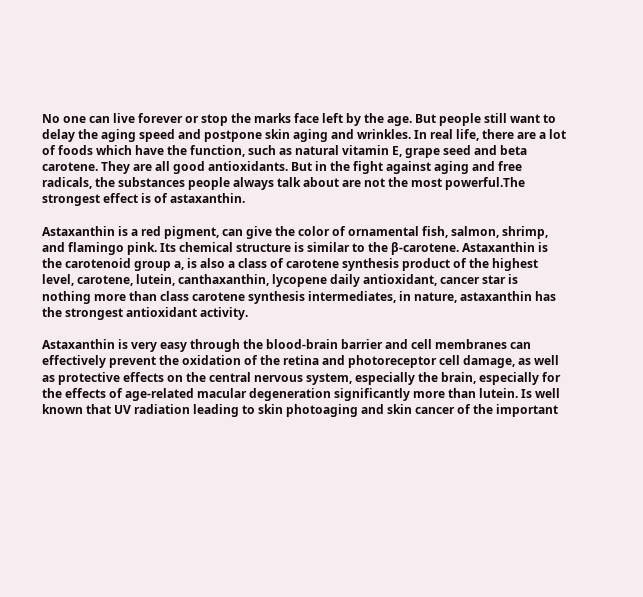No one can live forever or stop the marks face left by the age. But people still want to delay the aging speed and postpone skin aging and wrinkles. In real life, there are a lot of foods which have the function, such as natural vitamin E, grape seed and beta carotene. They are all good antioxidants. But in the fight against aging and free radicals, the substances people always talk about are not the most powerful.The strongest effect is of astaxanthin.

Astaxanthin is a red pigment, can give the color of ornamental fish, salmon, shrimp, and flamingo pink. Its chemical structure is similar to the β-carotene. Astaxanthin is the carotenoid group a, is also a class of carotene synthesis product of the highest level, carotene, lutein, canthaxanthin, lycopene daily antioxidant, cancer star is nothing more than class carotene synthesis intermediates, in nature, astaxanthin has the strongest antioxidant activity.

Astaxanthin is very easy through the blood-brain barrier and cell membranes can effectively prevent the oxidation of the retina and photoreceptor cell damage, as well as protective effects on the central nervous system, especially the brain, especially for the effects of age-related macular degeneration significantly more than lutein. Is well known that UV radiation leading to skin photoaging and skin cancer of the important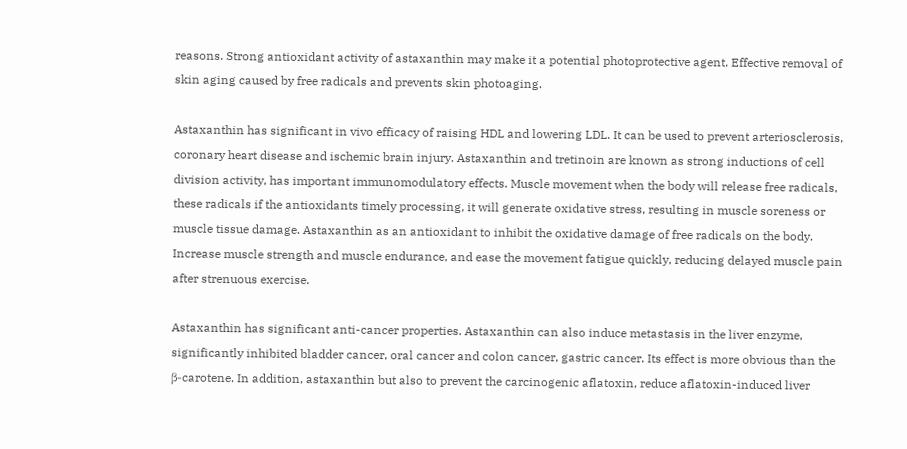reasons. Strong antioxidant activity of astaxanthin may make it a potential photoprotective agent. Effective removal of skin aging caused by free radicals and prevents skin photoaging.

Astaxanthin has significant in vivo efficacy of raising HDL and lowering LDL. It can be used to prevent arteriosclerosis, coronary heart disease and ischemic brain injury. Astaxanthin and tretinoin are known as strong inductions of cell division activity, has important immunomodulatory effects. Muscle movement when the body will release free radicals, these radicals if the antioxidants timely processing, it will generate oxidative stress, resulting in muscle soreness or muscle tissue damage. Astaxanthin as an antioxidant to inhibit the oxidative damage of free radicals on the body. Increase muscle strength and muscle endurance, and ease the movement fatigue quickly, reducing delayed muscle pain after strenuous exercise.

Astaxanthin has significant anti-cancer properties. Astaxanthin can also induce metastasis in the liver enzyme, significantly inhibited bladder cancer, oral cancer and colon cancer, gastric cancer. Its effect is more obvious than the β-carotene. In addition, astaxanthin but also to prevent the carcinogenic aflatoxin, reduce aflatoxin-induced liver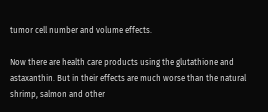tumor cell number and volume effects.

Now there are health care products using the glutathione and astaxanthin. But in their effects are much worse than the natural shrimp, salmon and other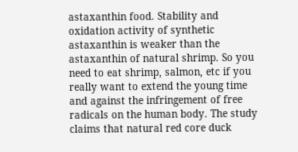astaxanthin food. Stability and oxidation activity of synthetic astaxanthin is weaker than the astaxanthin of natural shrimp. So you need to eat shrimp, salmon, etc if you really want to extend the young time and against the infringement of free radicals on the human body. The study claims that natural red core duck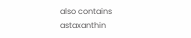also contains astaxanthin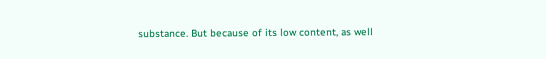substance. But because of its low content, as well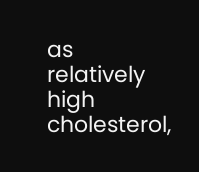as relatively high cholesterol,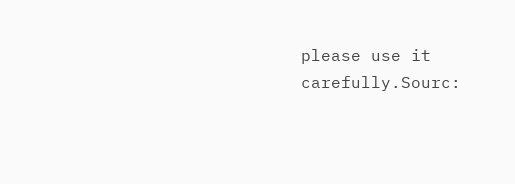please use it carefully.Sourc: